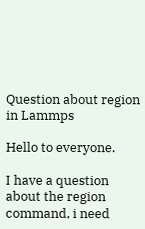Question about region in Lammps

Hello to everyone.

I have a question about the region command, i need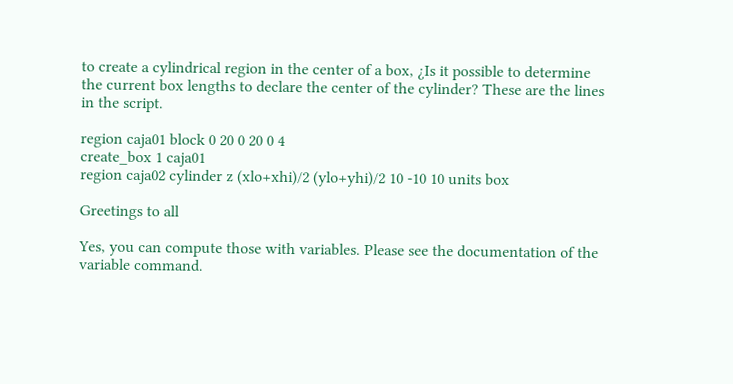to create a cylindrical region in the center of a box, ¿Is it possible to determine the current box lengths to declare the center of the cylinder? These are the lines in the script.

region caja01 block 0 20 0 20 0 4
create_box 1 caja01
region caja02 cylinder z (xlo+xhi)/2 (ylo+yhi)/2 10 -10 10 units box

Greetings to all

Yes, you can compute those with variables. Please see the documentation of the variable command.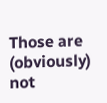Those are (obviously) not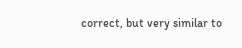correct, but very similar to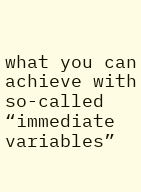what you can achieve with so-called “immediate variables”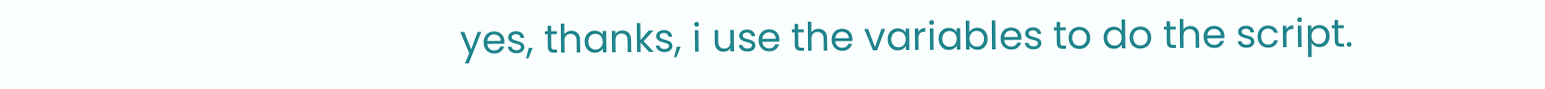yes, thanks, i use the variables to do the script.